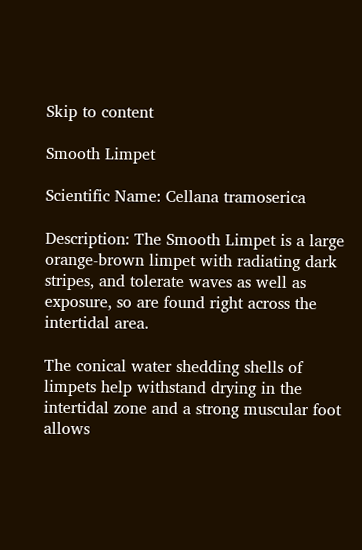Skip to content

Smooth Limpet

Scientific Name: Cellana tramoserica

Description: The Smooth Limpet is a large orange-brown limpet with radiating dark stripes, and tolerate waves as well as exposure, so are found right across the intertidal area.

The conical water shedding shells of limpets help withstand drying in the intertidal zone and a strong muscular foot allows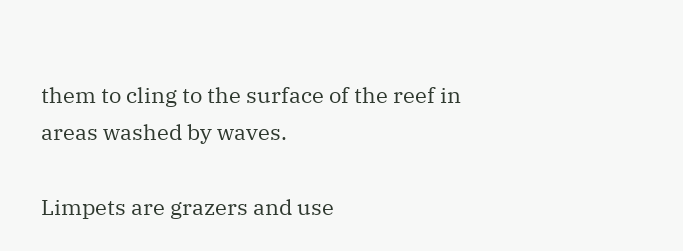them to cling to the surface of the reef in areas washed by waves.

Limpets are grazers and use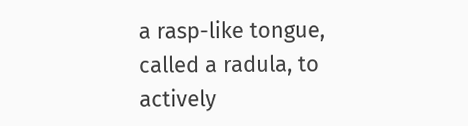a rasp-like tongue, called a radula, to actively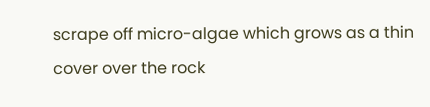scrape off micro-algae which grows as a thin cover over the rock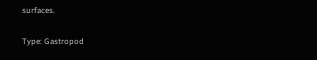surfaces.

Type: Gastropod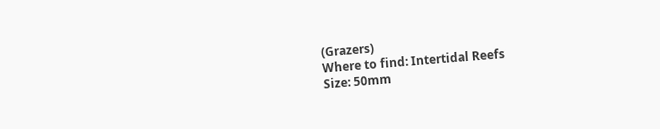(Grazers)
Where to find: Intertidal Reefs
Size: 50mm